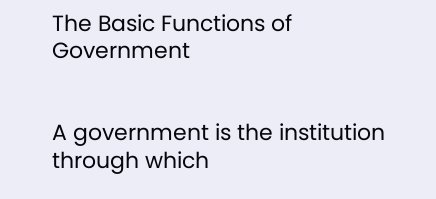The Basic Functions of Government


A government is the institution through which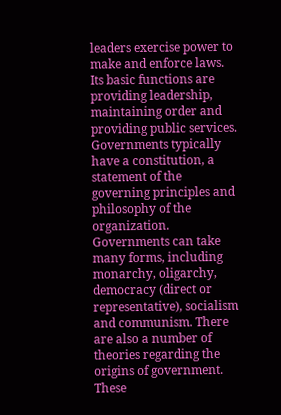leaders exercise power to make and enforce laws. Its basic functions are providing leadership, maintaining order and providing public services. Governments typically have a constitution, a statement of the governing principles and philosophy of the organization. Governments can take many forms, including monarchy, oligarchy, democracy (direct or representative), socialism and communism. There are also a number of theories regarding the origins of government. These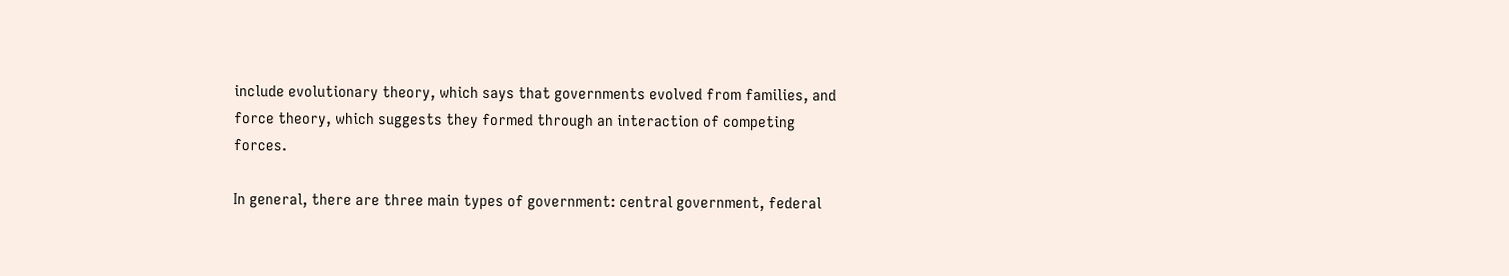include evolutionary theory, which says that governments evolved from families, and force theory, which suggests they formed through an interaction of competing forces.

In general, there are three main types of government: central government, federal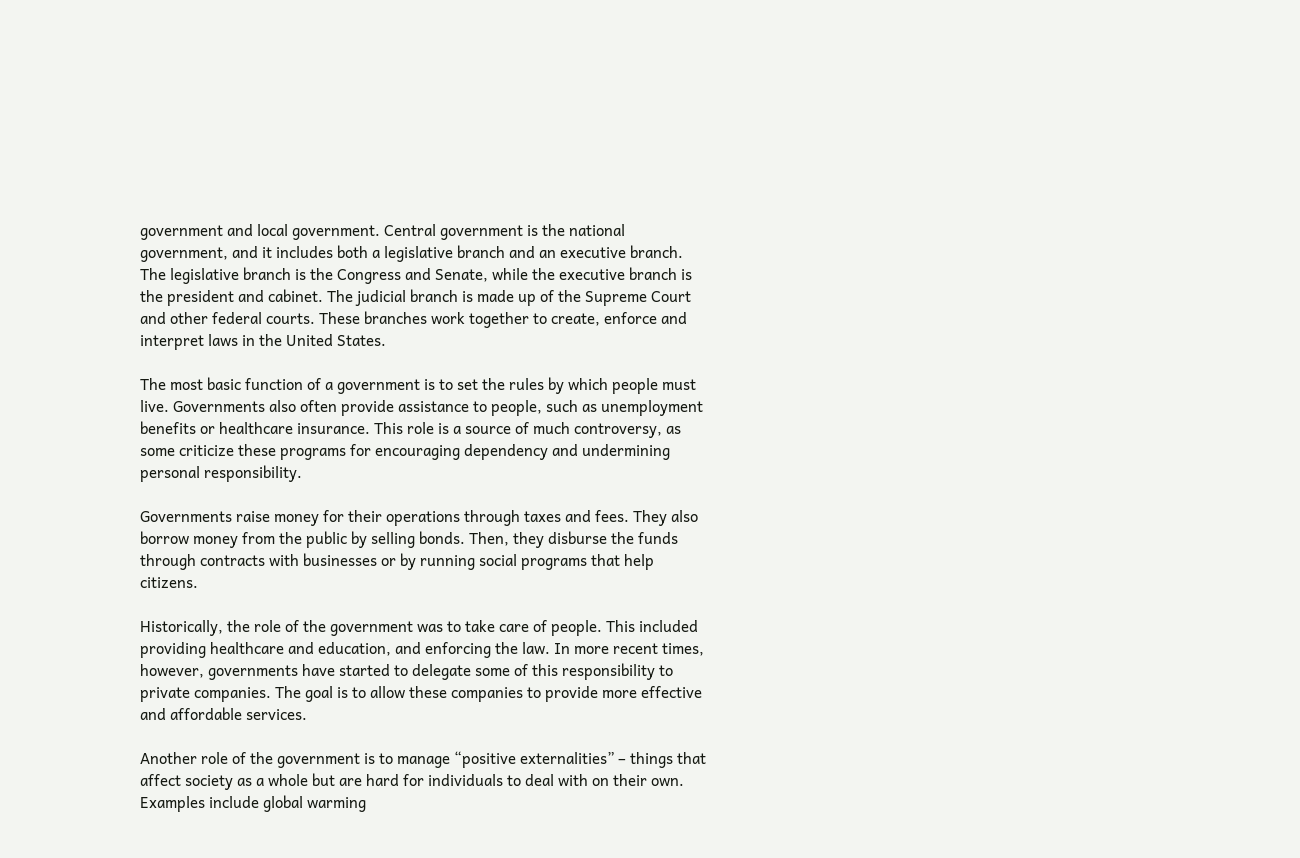government and local government. Central government is the national government, and it includes both a legislative branch and an executive branch. The legislative branch is the Congress and Senate, while the executive branch is the president and cabinet. The judicial branch is made up of the Supreme Court and other federal courts. These branches work together to create, enforce and interpret laws in the United States.

The most basic function of a government is to set the rules by which people must live. Governments also often provide assistance to people, such as unemployment benefits or healthcare insurance. This role is a source of much controversy, as some criticize these programs for encouraging dependency and undermining personal responsibility.

Governments raise money for their operations through taxes and fees. They also borrow money from the public by selling bonds. Then, they disburse the funds through contracts with businesses or by running social programs that help citizens.

Historically, the role of the government was to take care of people. This included providing healthcare and education, and enforcing the law. In more recent times, however, governments have started to delegate some of this responsibility to private companies. The goal is to allow these companies to provide more effective and affordable services.

Another role of the government is to manage “positive externalities” – things that affect society as a whole but are hard for individuals to deal with on their own. Examples include global warming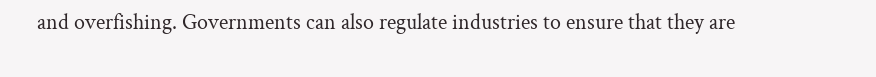and overfishing. Governments can also regulate industries to ensure that they are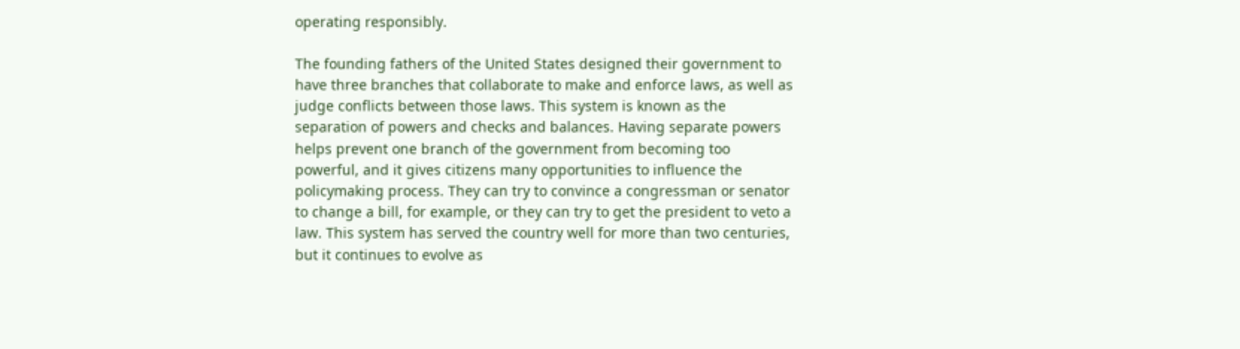operating responsibly.

The founding fathers of the United States designed their government to have three branches that collaborate to make and enforce laws, as well as judge conflicts between those laws. This system is known as the separation of powers and checks and balances. Having separate powers helps prevent one branch of the government from becoming too powerful, and it gives citizens many opportunities to influence the policymaking process. They can try to convince a congressman or senator to change a bill, for example, or they can try to get the president to veto a law. This system has served the country well for more than two centuries, but it continues to evolve as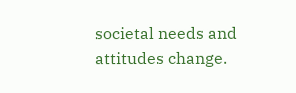societal needs and attitudes change.